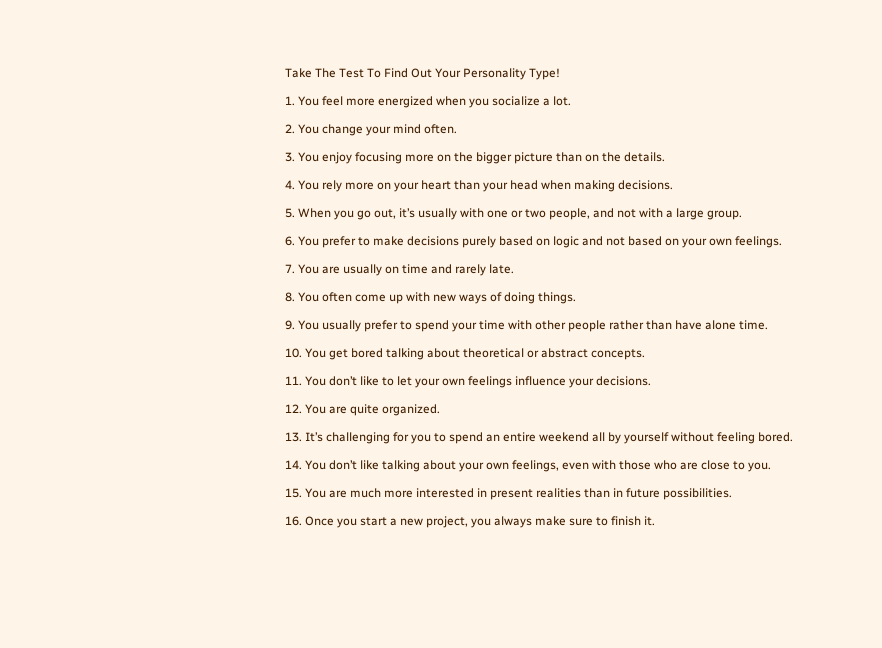Take The Test To Find Out Your Personality Type!

1. You feel more energized when you socialize a lot.

2. You change your mind often.

3. You enjoy focusing more on the bigger picture than on the details.

4. You rely more on your heart than your head when making decisions.

5. When you go out, it’s usually with one or two people, and not with a large group.

6. You prefer to make decisions purely based on logic and not based on your own feelings.

7. You are usually on time and rarely late.

8. You often come up with new ways of doing things.

9. You usually prefer to spend your time with other people rather than have alone time.

10. You get bored talking about theoretical or abstract concepts.

11. You don’t like to let your own feelings influence your decisions.

12. You are quite organized.

13. It’s challenging for you to spend an entire weekend all by yourself without feeling bored.

14. You don’t like talking about your own feelings, even with those who are close to you.

15. You are much more interested in present realities than in future possibilities.

16. Once you start a new project, you always make sure to finish it.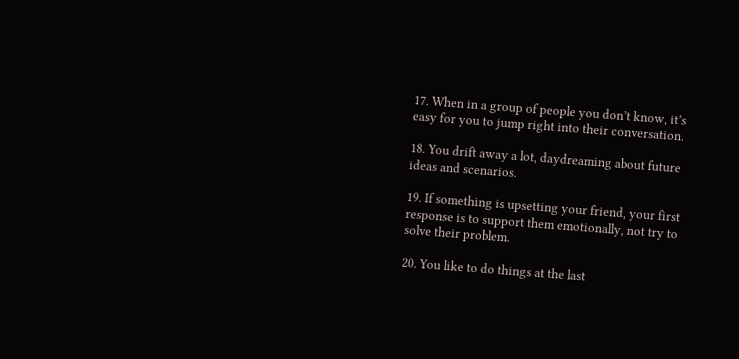17. When in a group of people you don’t know, it’s easy for you to jump right into their conversation.

18. You drift away a lot, daydreaming about future ideas and scenarios.

19. If something is upsetting your friend, your first response is to support them emotionally, not try to solve their problem.

20. You like to do things at the last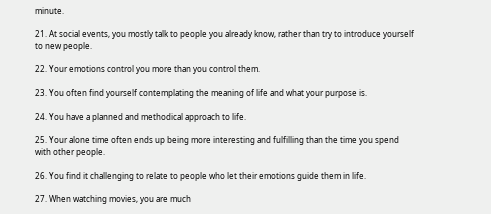minute.

21. At social events, you mostly talk to people you already know, rather than try to introduce yourself to new people.

22. Your emotions control you more than you control them.

23. You often find yourself contemplating the meaning of life and what your purpose is.

24. You have a planned and methodical approach to life.

25. Your alone time often ends up being more interesting and fulfilling than the time you spend with other people.

26. You find it challenging to relate to people who let their emotions guide them in life.

27. When watching movies, you are much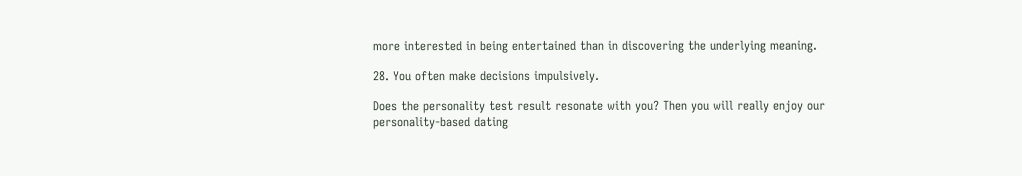more interested in being entertained than in discovering the underlying meaning.

28. You often make decisions impulsively.

Does the personality test result resonate with you? Then you will really enjoy our personality-based dating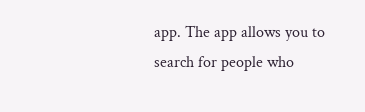app. The app allows you to search for people who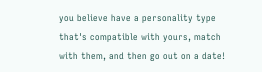you believe have a personality type that's compatible with yours, match with them, and then go out on a date!